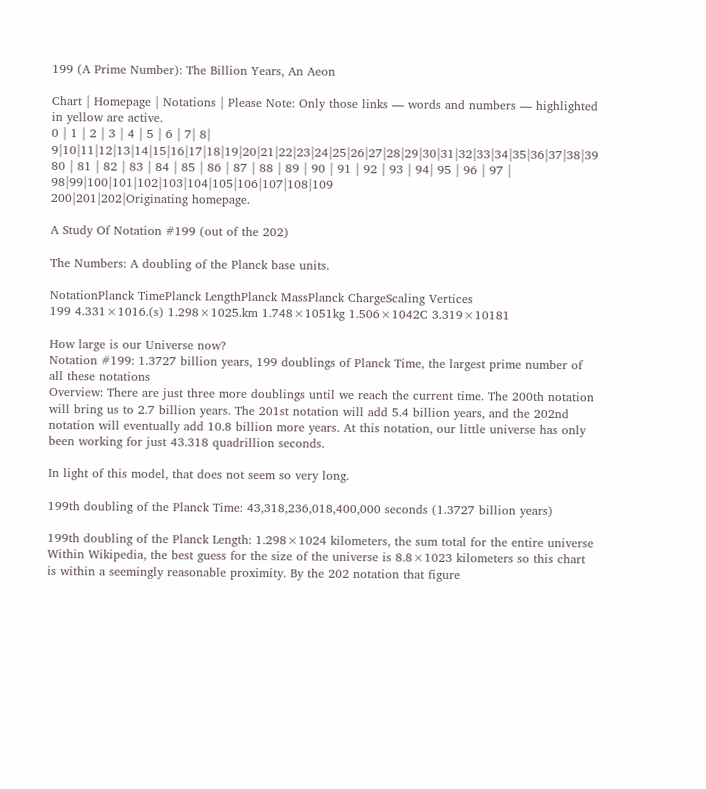199 (A Prime Number): The Billion Years, An Aeon

Chart | Homepage | Notations | Please Note: Only those links — words and numbers — highlighted in yellow are active.
0 | 1 | 2 | 3 | 4 | 5 | 6 | 7| 8| 9|10|11|12|13|14|15|16|17|18|19|20|21|22|23|24|25|26|27|28|29|30|31|32|33|34|35|36|37|38|39
80 | 81 | 82 | 83 | 84 | 85 | 86 | 87 | 88 | 89 | 90 | 91 | 92 | 93 | 94| 95 | 96 | 97 | 98|99|100|101|102|103|104|105|106|107|108|109
200|201|202|Originating homepage.

A Study Of Notation #199 (out of the 202)

The Numbers: A doubling of the Planck base units.

NotationPlanck TimePlanck LengthPlanck MassPlanck ChargeScaling Vertices
199 4.331×1016.(s) 1.298×1025.km 1.748×1051kg 1.506×1042C 3.319×10181

How large is our Universe now?
Notation #199: 1.3727 billion years, 199 doublings of Planck Time, the largest prime number of all these notations
Overview: There are just three more doublings until we reach the current time. The 200th notation will bring us to 2.7 billion years. The 201st notation will add 5.4 billion years, and the 202nd notation will eventually add 10.8 billion more years. At this notation, our little universe has only been working for just 43.318 quadrillion seconds.

In light of this model, that does not seem so very long.

199th doubling of the Planck Time: 43,318,236,018,400,000 seconds (1.3727 billion years)

199th doubling of the Planck Length: 1.298×1024 kilometers, the sum total for the entire universe Within Wikipedia, the best guess for the size of the universe is 8.8×1023 kilometers so this chart is within a seemingly reasonable proximity. By the 202 notation that figure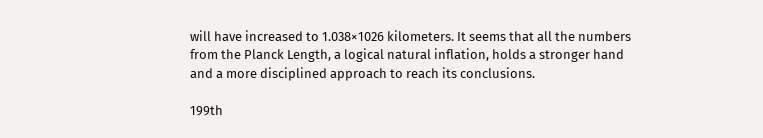will have increased to 1.038×1026 kilometers. It seems that all the numbers from the Planck Length, a logical natural inflation, holds a stronger hand and a more disciplined approach to reach its conclusions.

199th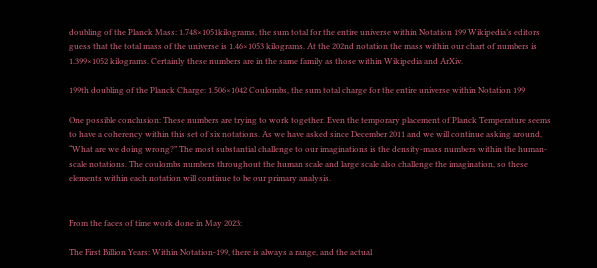doubling of the Planck Mass: 1.748×1051kilograms, the sum total for the entire universe within Notation 199 Wikipedia’s editors guess that the total mass of the universe is 1.46×1053 kilograms. At the 202nd notation the mass within our chart of numbers is 1.399×1052 kilograms. Certainly these numbers are in the same family as those within Wikipedia and ArXiv.

199th doubling of the Planck Charge: 1.506×1042 Coulombs, the sum total charge for the entire universe within Notation 199

One possible conclusion: These numbers are trying to work together. Even the temporary placement of Planck Temperature seems to have a coherency within this set of six notations. As we have asked since December 2011 and we will continue asking around, “What are we doing wrong?” The most substantial challenge to our imaginations is the density-mass numbers within the human-scale notations. The coulombs numbers throughout the human scale and large scale also challenge the imagination, so these elements within each notation will continue to be our primary analysis.


From the faces of time work done in May 2023:

The First Billion Years: Within Notation-199, there is always a range, and the actual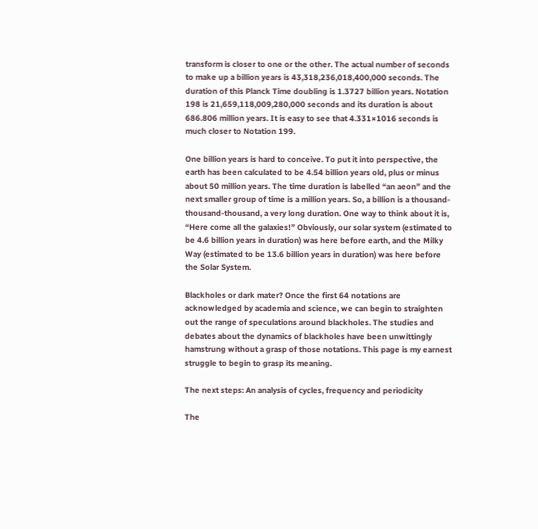transform is closer to one or the other. The actual number of seconds to make up a billion years is 43,318,236,018,400,000 seconds. The duration of this Planck Time doubling is 1.3727 billion years. Notation 198 is 21,659,118,009,280,000 seconds and its duration is about 686.806 million years. It is easy to see that 4.331×1016 seconds is much closer to Notation 199.

One billion years is hard to conceive. To put it into perspective, the earth has been calculated to be 4.54 billion years old, plus or minus about 50 million years. The time duration is labelled “an aeon” and the next smaller group of time is a million years. So, a billion is a thousand-thousand-thousand, a very long duration. One way to think about it is, “Here come all the galaxies!” Obviously, our solar system (estimated to be 4.6 billion years in duration) was here before earth, and the Milky Way (estimated to be 13.6 billion years in duration) was here before the Solar System.

Blackholes or dark mater? Once the first 64 notations are acknowledged by academia and science, we can begin to straighten out the range of speculations around blackholes. The studies and debates about the dynamics of blackholes have been unwittingly hamstrung without a grasp of those notations. This page is my earnest struggle to begin to grasp its meaning.

The next steps: An analysis of cycles, frequency and periodicity

The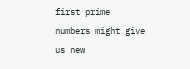first prime numbers might give us new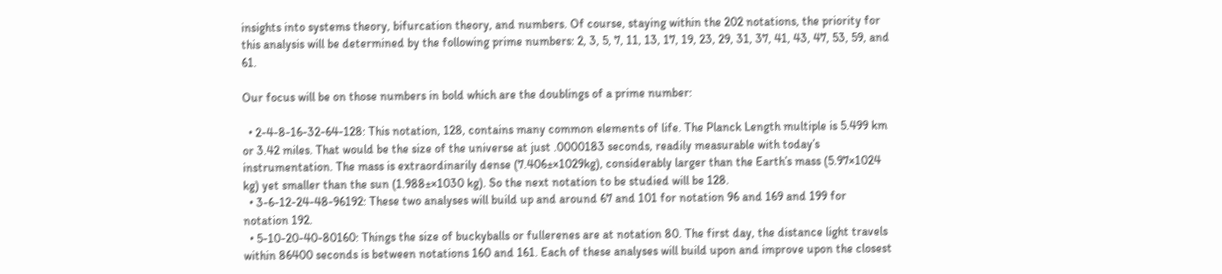insights into systems theory, bifurcation theory, and numbers. Of course, staying within the 202 notations, the priority for this analysis will be determined by the following prime numbers: 2, 3, 5, 7, 11, 13, 17, 19, 23, 29, 31, 37, 41, 43, 47, 53, 59, and 61.

Our focus will be on those numbers in bold which are the doublings of a prime number:

  • 2-4-8-16-32-64-128: This notation, 128, contains many common elements of life. The Planck Length multiple is 5.499 km or 3.42 miles. That would be the size of the universe at just .0000183 seconds, readily measurable with today’s instrumentation. The mass is extraordinarily dense (7.406±×1029kg), considerably larger than the Earth’s mass (5.97×1024 kg) yet smaller than the sun (1.988±×1030 kg). So the next notation to be studied will be 128.
  • 3-6-12-24-48-96192: These two analyses will build up and around 67 and 101 for notation 96 and 169 and 199 for notation 192.
  • 5-10-20-40-80160: Things the size of buckyballs or fullerenes are at notation 80. The first day, the distance light travels within 86400 seconds is between notations 160 and 161. Each of these analyses will build upon and improve upon the closest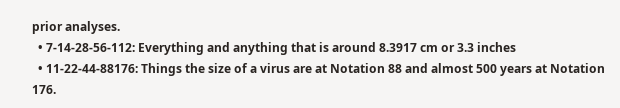prior analyses.
  • 7-14-28-56-112: Everything and anything that is around 8.3917 cm or 3.3 inches
  • 11-22-44-88176: Things the size of a virus are at Notation 88 and almost 500 years at Notation 176.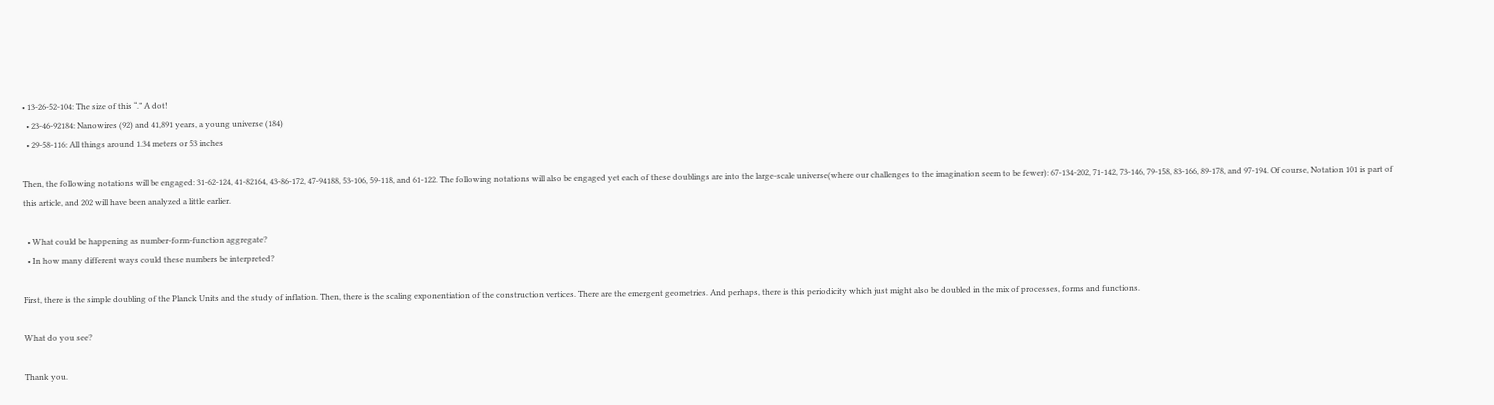• 13-26-52-104: The size of this “.” A dot!
  • 23-46-92184: Nanowires (92) and 41,891 years, a young universe (184)
  • 29-58-116: All things around 1.34 meters or 53 inches

Then, the following notations will be engaged: 31-62-124, 41-82164, 43-86-172, 47-94188, 53-106, 59-118, and 61-122. The following notations will also be engaged yet each of these doublings are into the large-scale universe(where our challenges to the imagination seem to be fewer): 67-134-202, 71-142, 73-146, 79-158, 83-166, 89-178, and 97-194. Of course, Notation 101 is part of this article, and 202 will have been analyzed a little earlier.

  • What could be happening as number-form-function aggregate?
  • In how many different ways could these numbers be interpreted?

First, there is the simple doubling of the Planck Units and the study of inflation. Then, there is the scaling exponentiation of the construction vertices. There are the emergent geometries. And perhaps, there is this periodicity which just might also be doubled in the mix of processes, forms and functions.

What do you see?

Thank you.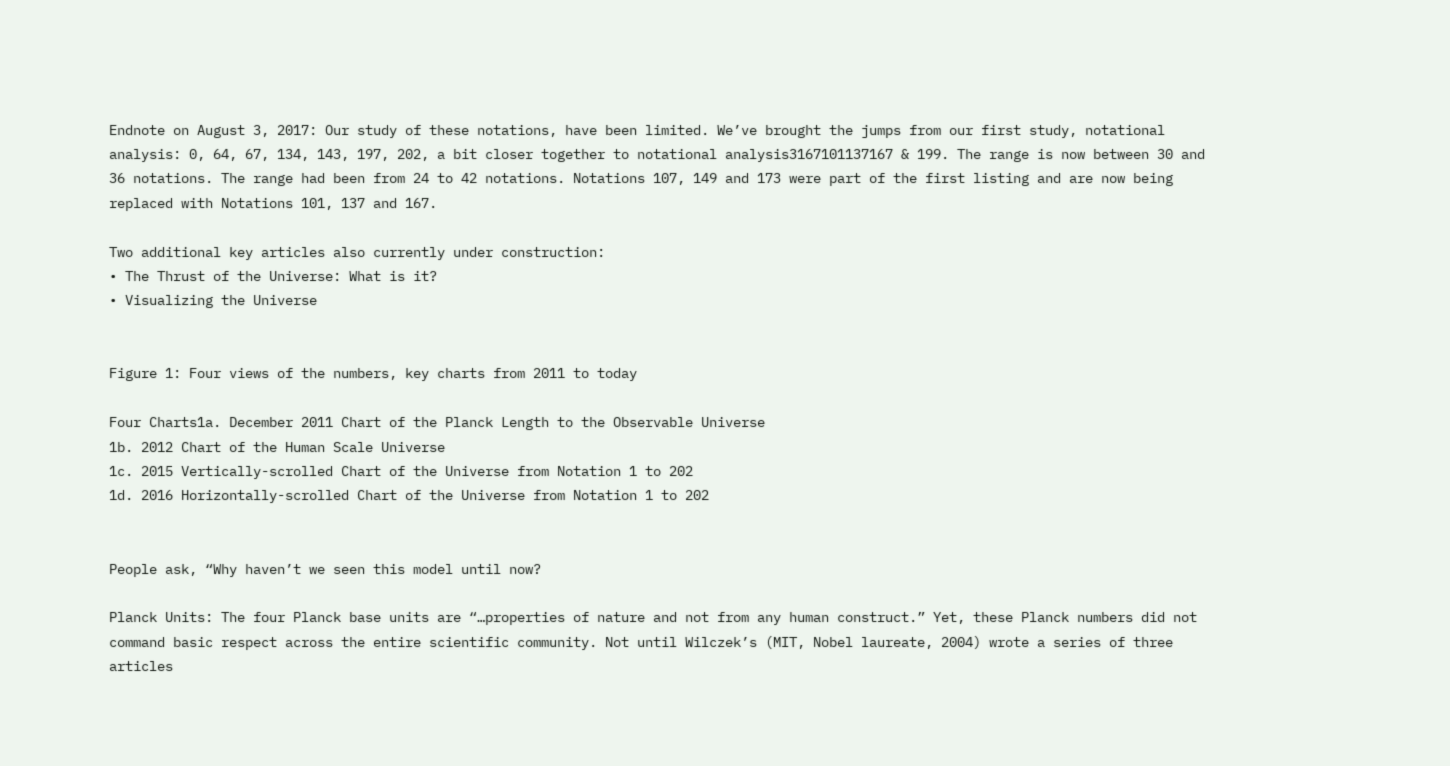Endnote on August 3, 2017: Our study of these notations, have been limited. We’ve brought the jumps from our first study, notational analysis: 0, 64, 67, 134, 143, 197, 202, a bit closer together to notational analysis3167101137167 & 199. The range is now between 30 and 36 notations. The range had been from 24 to 42 notations. Notations 107, 149 and 173 were part of the first listing and are now being replaced with Notations 101, 137 and 167.

Two additional key articles also currently under construction:
• The Thrust of the Universe: What is it?
• Visualizing the Universe


Figure 1: Four views of the numbers, key charts from 2011 to today

Four Charts1a. December 2011 Chart of the Planck Length to the Observable Universe
1b. 2012 Chart of the Human Scale Universe
1c. 2015 Vertically-scrolled Chart of the Universe from Notation 1 to 202
1d. 2016 Horizontally-scrolled Chart of the Universe from Notation 1 to 202


People ask, “Why haven’t we seen this model until now?

Planck Units: The four Planck base units are “…properties of nature and not from any human construct.” Yet, these Planck numbers did not command basic respect across the entire scientific community. Not until Wilczek’s (MIT, Nobel laureate, 2004) wrote a series of three articles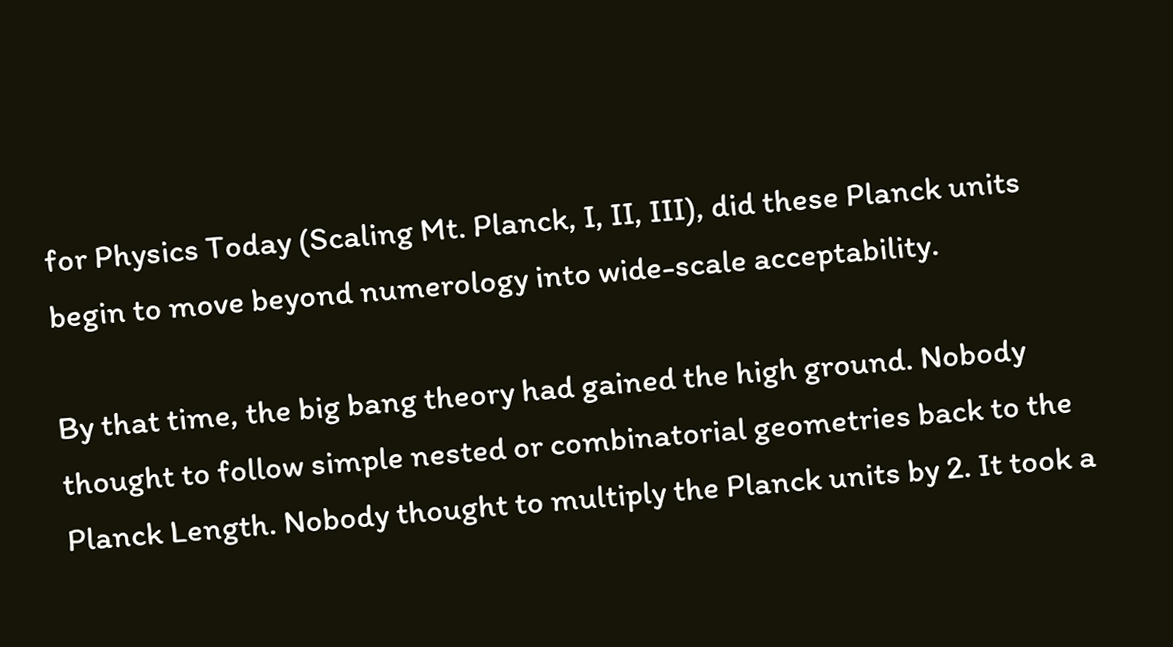for Physics Today (Scaling Mt. Planck, I, II, III), did these Planck units begin to move beyond numerology into wide-scale acceptability.

By that time, the big bang theory had gained the high ground. Nobody thought to follow simple nested or combinatorial geometries back to the Planck Length. Nobody thought to multiply the Planck units by 2. It took a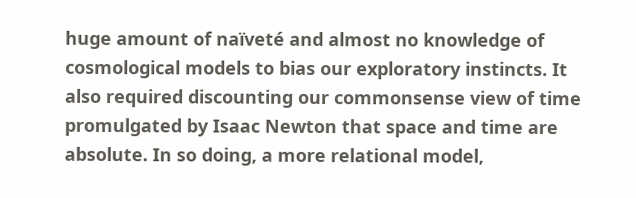huge amount of naïveté and almost no knowledge of cosmological models to bias our exploratory instincts. It also required discounting our commonsense view of time promulgated by Isaac Newton that space and time are absolute. In so doing, a more relational model,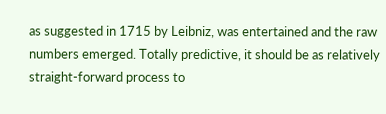as suggested in 1715 by Leibniz, was entertained and the raw numbers emerged. Totally predictive, it should be as relatively straight-forward process to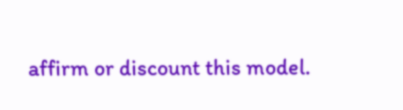affirm or discount this model.